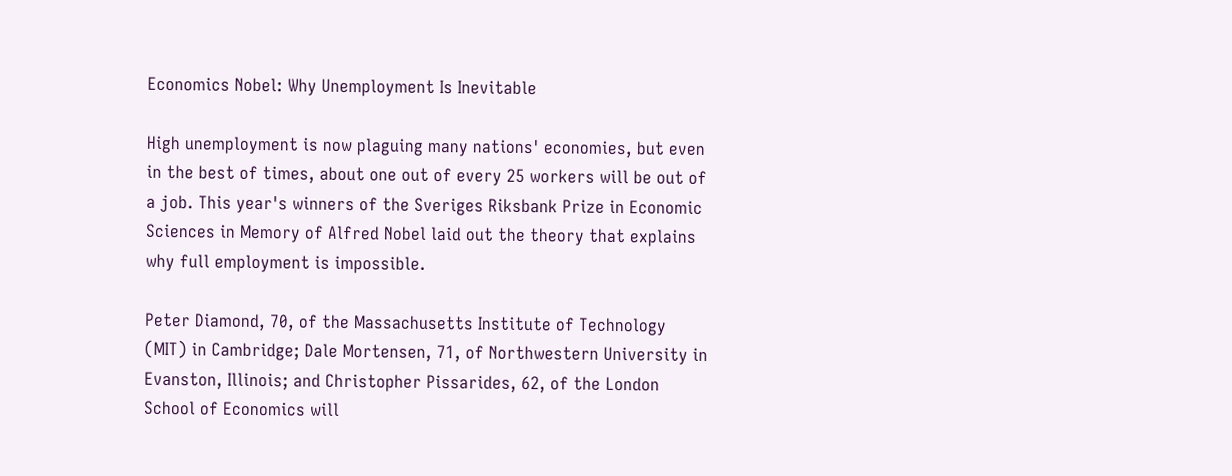Economics Nobel: Why Unemployment Is Inevitable

High unemployment is now plaguing many nations' economies, but even in the best of times, about one out of every 25 workers will be out of a job. This year's winners of the Sveriges Riksbank Prize in Economic Sciences in Memory of Alfred Nobel laid out the theory that explains why full employment is impossible.

Peter Diamond, 70, of the Massachusetts Institute of Technology (MIT) in Cambridge; Dale Mortensen, 71, of Northwestern University in Evanston, Illinois; and Christopher Pissarides, 62, of the London School of Economics will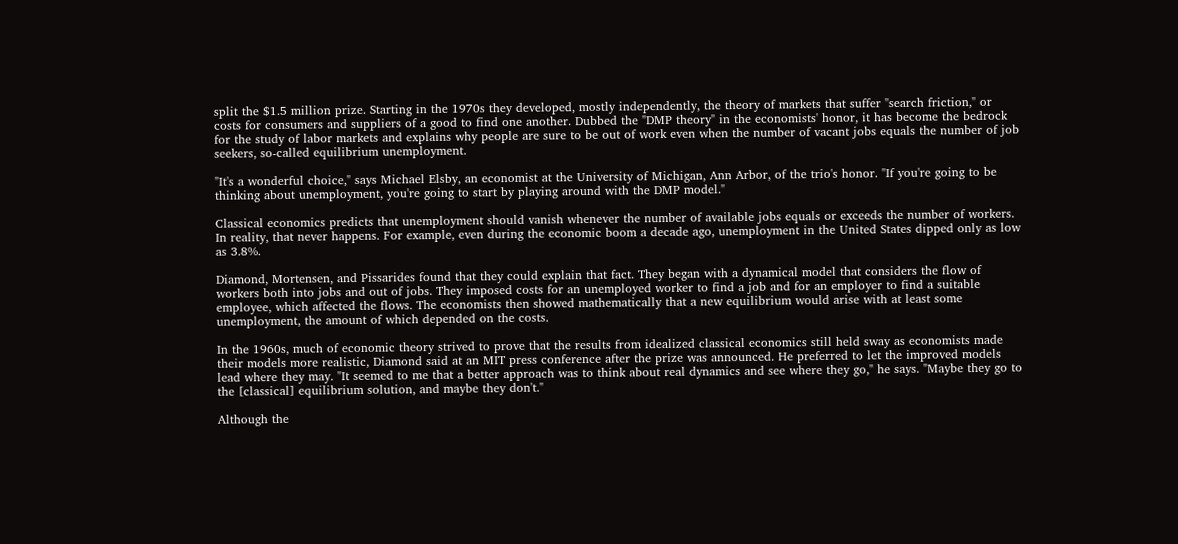split the $1.5 million prize. Starting in the 1970s they developed, mostly independently, the theory of markets that suffer "search friction," or costs for consumers and suppliers of a good to find one another. Dubbed the "DMP theory" in the economists' honor, it has become the bedrock for the study of labor markets and explains why people are sure to be out of work even when the number of vacant jobs equals the number of job seekers, so-called equilibrium unemployment.

"It's a wonderful choice," says Michael Elsby, an economist at the University of Michigan, Ann Arbor, of the trio's honor. "If you're going to be thinking about unemployment, you're going to start by playing around with the DMP model."

Classical economics predicts that unemployment should vanish whenever the number of available jobs equals or exceeds the number of workers. In reality, that never happens. For example, even during the economic boom a decade ago, unemployment in the United States dipped only as low as 3.8%.

Diamond, Mortensen, and Pissarides found that they could explain that fact. They began with a dynamical model that considers the flow of workers both into jobs and out of jobs. They imposed costs for an unemployed worker to find a job and for an employer to find a suitable employee, which affected the flows. The economists then showed mathematically that a new equilibrium would arise with at least some unemployment, the amount of which depended on the costs.

In the 1960s, much of economic theory strived to prove that the results from idealized classical economics still held sway as economists made their models more realistic, Diamond said at an MIT press conference after the prize was announced. He preferred to let the improved models lead where they may. "It seemed to me that a better approach was to think about real dynamics and see where they go," he says. "Maybe they go to the [classical] equilibrium solution, and maybe they don't."

Although the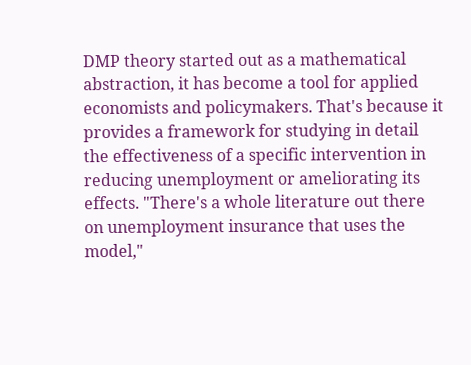DMP theory started out as a mathematical abstraction, it has become a tool for applied economists and policymakers. That's because it provides a framework for studying in detail the effectiveness of a specific intervention in reducing unemployment or ameliorating its effects. "There's a whole literature out there on unemployment insurance that uses the model,"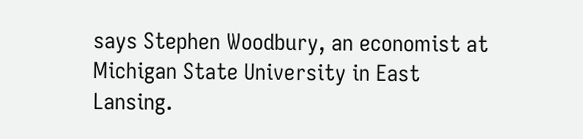says Stephen Woodbury, an economist at Michigan State University in East Lansing.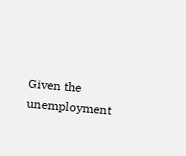Given the unemployment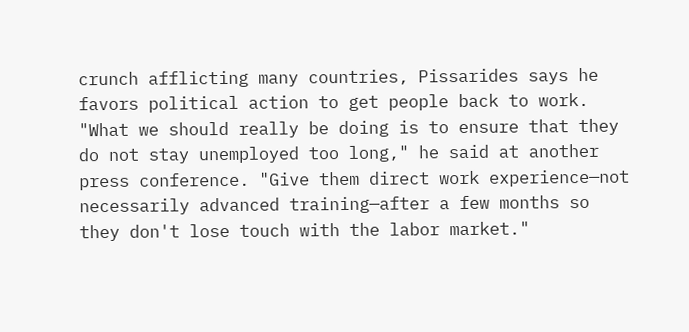crunch afflicting many countries, Pissarides says he favors political action to get people back to work. "What we should really be doing is to ensure that they do not stay unemployed too long," he said at another press conference. "Give them direct work experience—not necessarily advanced training—after a few months so they don't lose touch with the labor market."